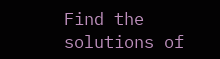Find the solutions of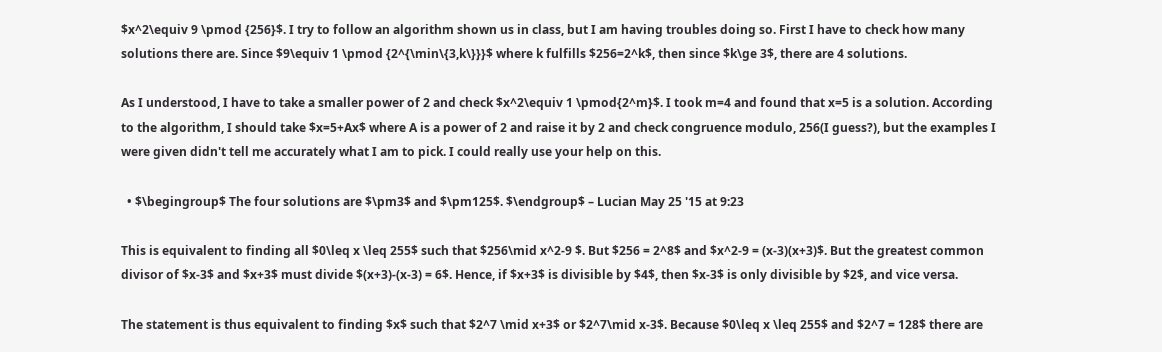$x^2\equiv 9 \pmod {256}$. I try to follow an algorithm shown us in class, but I am having troubles doing so. First I have to check how many solutions there are. Since $9\equiv 1 \pmod {2^{\min\{3,k\}}}$ where k fulfills $256=2^k$, then since $k\ge 3$, there are 4 solutions.

As I understood, I have to take a smaller power of 2 and check $x^2\equiv 1 \pmod{2^m}$. I took m=4 and found that x=5 is a solution. According to the algorithm, I should take $x=5+Ax$ where A is a power of 2 and raise it by 2 and check congruence modulo, 256(I guess?), but the examples I were given didn't tell me accurately what I am to pick. I could really use your help on this.

  • $\begingroup$ The four solutions are $\pm3$ and $\pm125$. $\endgroup$ – Lucian May 25 '15 at 9:23

This is equivalent to finding all $0\leq x \leq 255$ such that $256\mid x^2-9 $. But $256 = 2^8$ and $x^2-9 = (x-3)(x+3)$. But the greatest common divisor of $x-3$ and $x+3$ must divide $(x+3)-(x-3) = 6$. Hence, if $x+3$ is divisible by $4$, then $x-3$ is only divisible by $2$, and vice versa.

The statement is thus equivalent to finding $x$ such that $2^7 \mid x+3$ or $2^7\mid x-3$. Because $0\leq x \leq 255$ and $2^7 = 128$ there are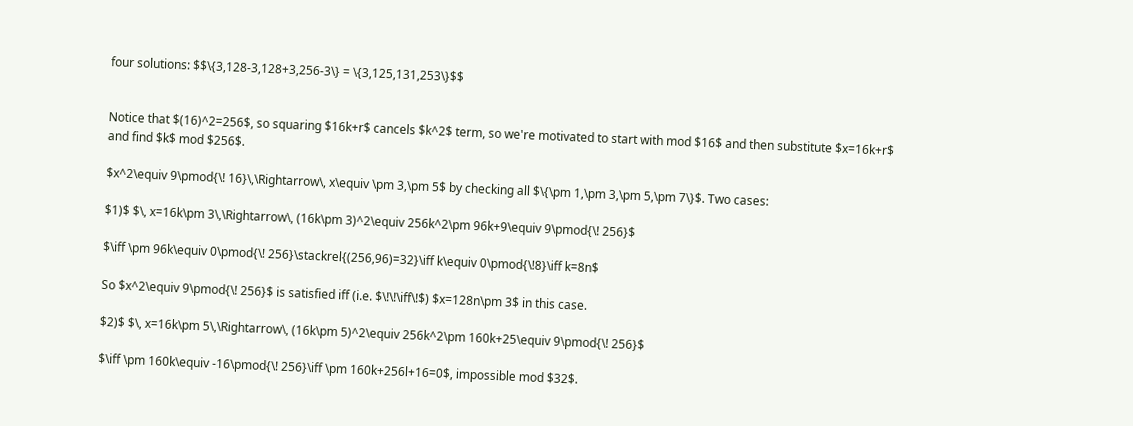four solutions: $$\{3,128-3,128+3,256-3\} = \{3,125,131,253\}$$


Notice that $(16)^2=256$, so squaring $16k+r$ cancels $k^2$ term, so we're motivated to start with mod $16$ and then substitute $x=16k+r$ and find $k$ mod $256$.

$x^2\equiv 9\pmod{\! 16}\,\Rightarrow\, x\equiv \pm 3,\pm 5$ by checking all $\{\pm 1,\pm 3,\pm 5,\pm 7\}$. Two cases:

$1)$ $\, x=16k\pm 3\,\Rightarrow\, (16k\pm 3)^2\equiv 256k^2\pm 96k+9\equiv 9\pmod{\! 256}$

$\iff \pm 96k\equiv 0\pmod{\! 256}\stackrel{(256,96)=32}\iff k\equiv 0\pmod{\!8}\iff k=8n$

So $x^2\equiv 9\pmod{\! 256}$ is satisfied iff (i.e. $\!\!\iff\!$) $x=128n\pm 3$ in this case.

$2)$ $\, x=16k\pm 5\,\Rightarrow\, (16k\pm 5)^2\equiv 256k^2\pm 160k+25\equiv 9\pmod{\! 256}$

$\iff \pm 160k\equiv -16\pmod{\! 256}\iff \pm 160k+256l+16=0$, impossible mod $32$.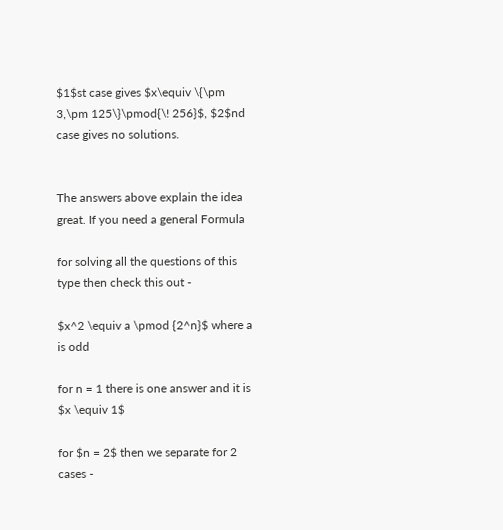$1$st case gives $x\equiv \{\pm 3,\pm 125\}\pmod{\! 256}$, $2$nd case gives no solutions.


The answers above explain the idea great. If you need a general Formula

for solving all the questions of this type then check this out -

$x^2 \equiv a \pmod {2^n}$ where a is odd

for n = 1 there is one answer and it is $x \equiv 1$

for $n = 2$ then we separate for 2 cases -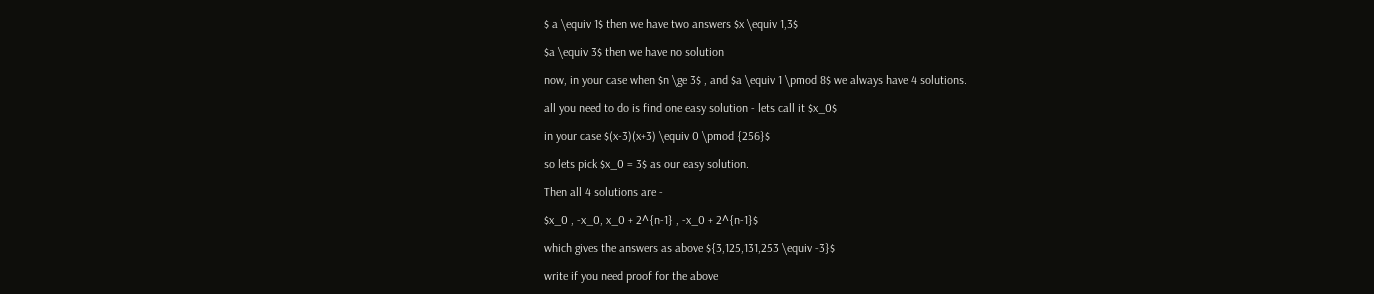$ a \equiv 1$ then we have two answers $x \equiv 1,3$

$a \equiv 3$ then we have no solution

now, in your case when $n \ge 3$ , and $a \equiv 1 \pmod 8$ we always have 4 solutions.

all you need to do is find one easy solution - lets call it $x_0$

in your case $(x-3)(x+3) \equiv 0 \pmod {256}$

so lets pick $x_0 = 3$ as our easy solution.

Then all 4 solutions are -

$x_0 , -x_0, x_0 + 2^{n-1} , -x_0 + 2^{n-1}$

which gives the answers as above ${3,125,131,253 \equiv -3}$

write if you need proof for the above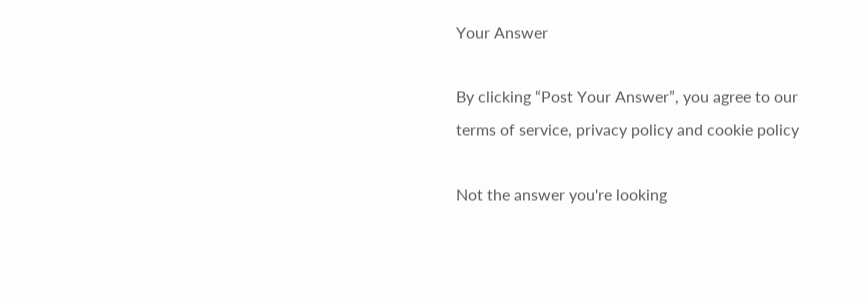Your Answer

By clicking “Post Your Answer”, you agree to our terms of service, privacy policy and cookie policy

Not the answer you're looking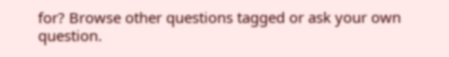for? Browse other questions tagged or ask your own question.